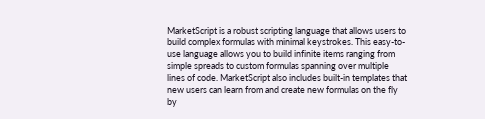MarketScript is a robust scripting language that allows users to build complex formulas with minimal keystrokes. This easy-to-use language allows you to build infinite items ranging from simple spreads to custom formulas spanning over multiple lines of code. MarketScript also includes built-in templates that new users can learn from and create new formulas on the fly by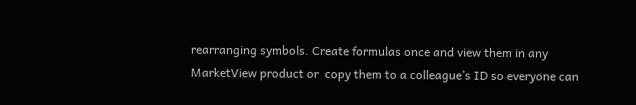rearranging symbols. Create formulas once and view them in any MarketView product or  copy them to a colleague’s ID so everyone can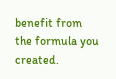benefit from the formula you created.